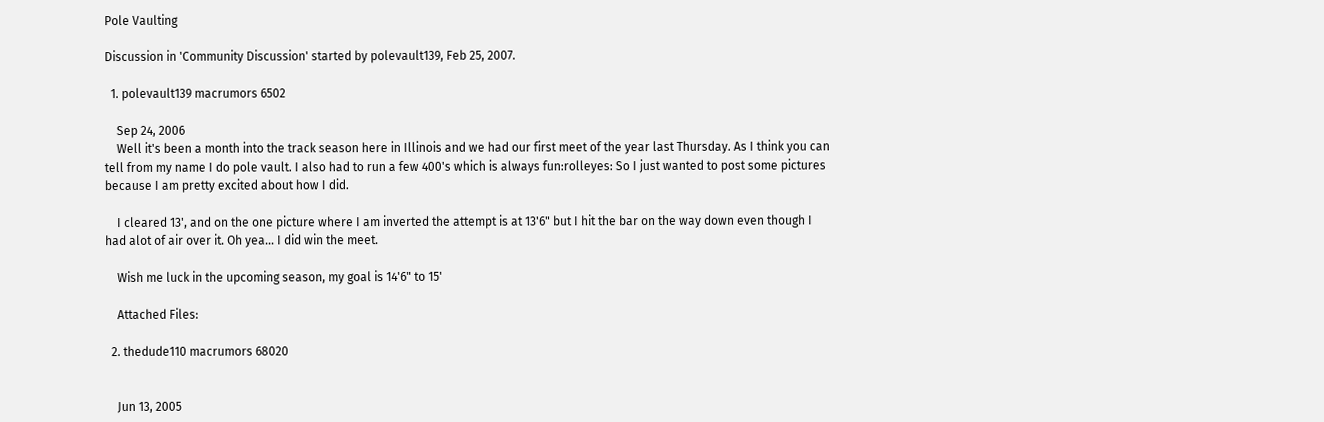Pole Vaulting

Discussion in 'Community Discussion' started by polevault139, Feb 25, 2007.

  1. polevault139 macrumors 6502

    Sep 24, 2006
    Well it's been a month into the track season here in Illinois and we had our first meet of the year last Thursday. As I think you can tell from my name I do pole vault. I also had to run a few 400's which is always fun:rolleyes: So I just wanted to post some pictures because I am pretty excited about how I did.

    I cleared 13', and on the one picture where I am inverted the attempt is at 13'6" but I hit the bar on the way down even though I had alot of air over it. Oh yea... I did win the meet.

    Wish me luck in the upcoming season, my goal is 14'6" to 15'

    Attached Files:

  2. thedude110 macrumors 68020


    Jun 13, 2005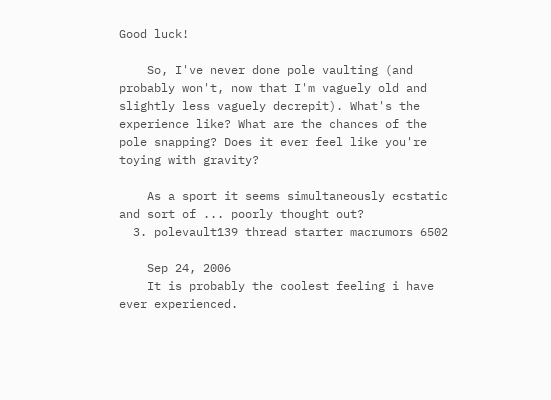Good luck!

    So, I've never done pole vaulting (and probably won't, now that I'm vaguely old and slightly less vaguely decrepit). What's the experience like? What are the chances of the pole snapping? Does it ever feel like you're toying with gravity?

    As a sport it seems simultaneously ecstatic and sort of ... poorly thought out?
  3. polevault139 thread starter macrumors 6502

    Sep 24, 2006
    It is probably the coolest feeling i have ever experienced.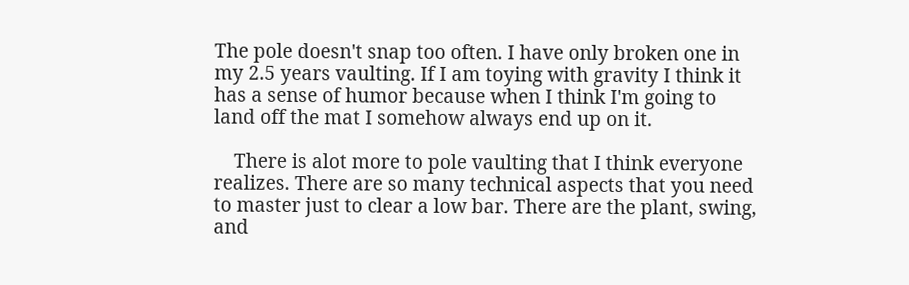The pole doesn't snap too often. I have only broken one in my 2.5 years vaulting. If I am toying with gravity I think it has a sense of humor because when I think I'm going to land off the mat I somehow always end up on it.

    There is alot more to pole vaulting that I think everyone realizes. There are so many technical aspects that you need to master just to clear a low bar. There are the plant, swing, and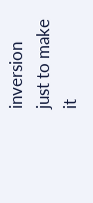inversion just to make it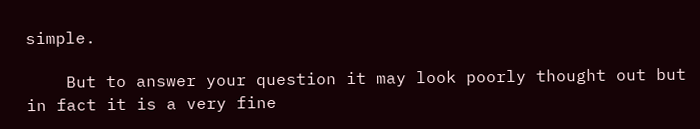simple.

    But to answer your question it may look poorly thought out but in fact it is a very fine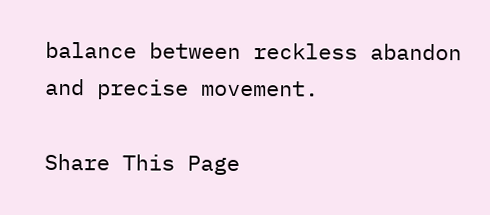balance between reckless abandon and precise movement.

Share This Page